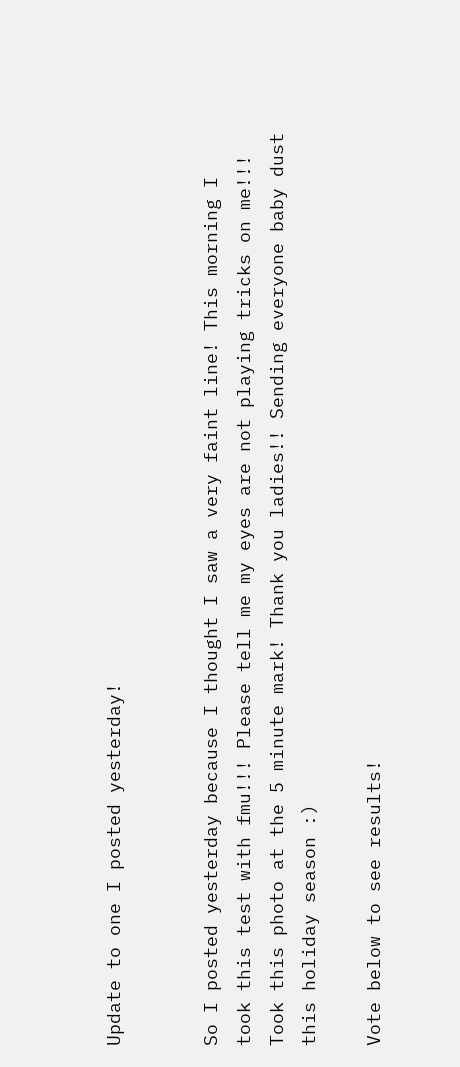Update to one I posted yesterday!


So I posted yesterday because I thought I saw a very faint line! This morning I took this test with fmu!!! Please tell me my eyes are not playing tricks on me!!! Took this photo at the 5 minute mark! Thank you ladies!! Sending everyone baby dust this holiday season :)

Vote below to see results!